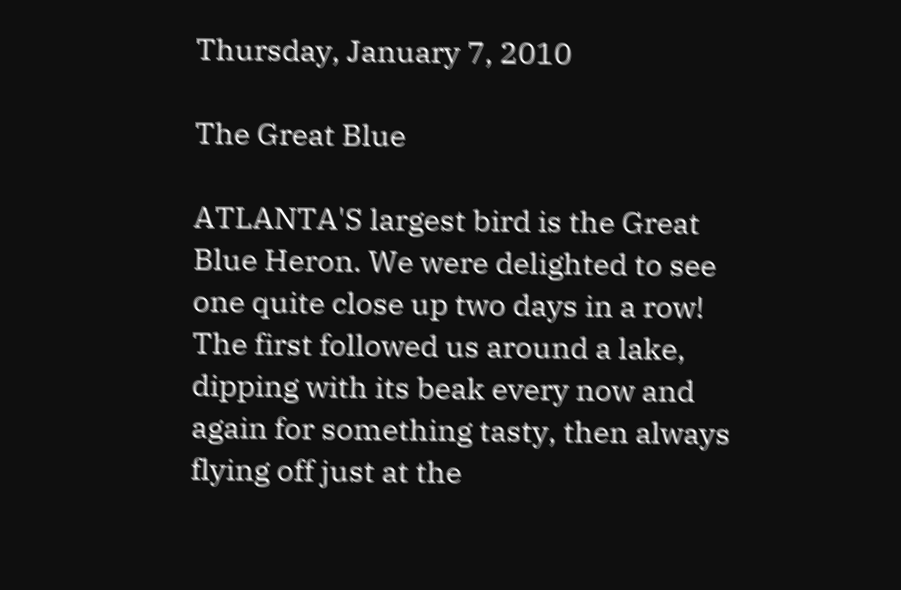Thursday, January 7, 2010

The Great Blue

ATLANTA'S largest bird is the Great Blue Heron. We were delighted to see one quite close up two days in a row! The first followed us around a lake, dipping with its beak every now and again for something tasty, then always flying off just at the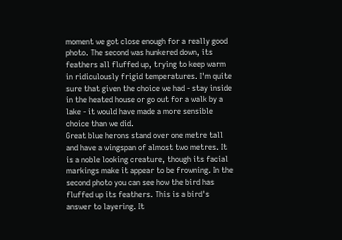moment we got close enough for a really good photo. The second was hunkered down, its feathers all fluffed up, trying to keep warm in ridiculously frigid temperatures. I'm quite sure that given the choice we had - stay inside in the heated house or go out for a walk by a lake - it would have made a more sensible choice than we did.
Great blue herons stand over one metre tall and have a wingspan of almost two metres. It is a noble looking creature, though its facial markings make it appear to be frowning. In the second photo you can see how the bird has fluffed up its feathers. This is a bird's answer to layering. It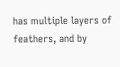has multiple layers of feathers, and by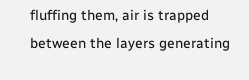fluffing them, air is trapped between the layers generating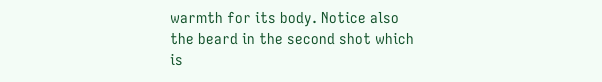warmth for its body. Notice also the beard in the second shot which is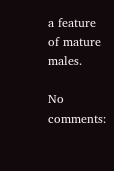a feature of mature males.

No comments: